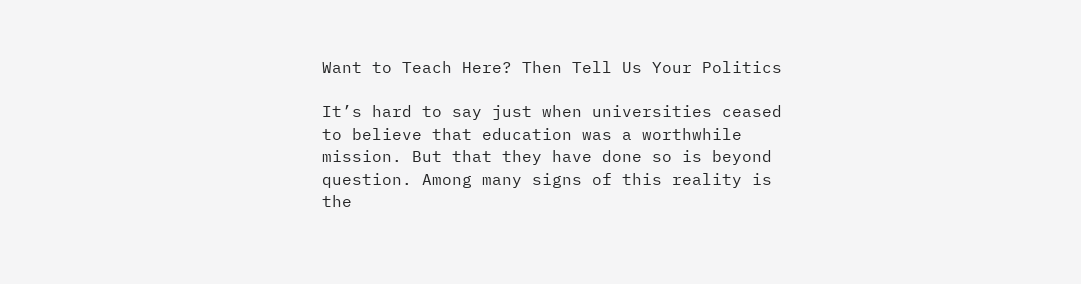Want to Teach Here? Then Tell Us Your Politics

It’s hard to say just when universities ceased to believe that education was a worthwhile mission. But that they have done so is beyond question. Among many signs of this reality is the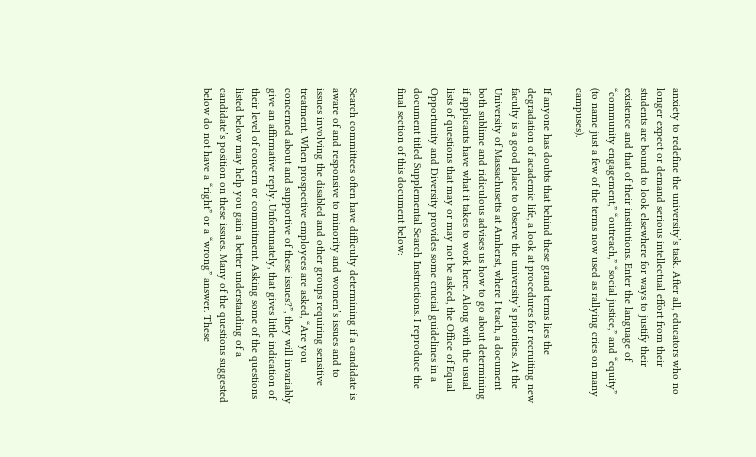anxiety to redefine the university’s task. After all, educators who no longer expect or demand serious intellectual effort from their students are bound to look elsewhere for ways to justify their existence and that of their institutions. Enter the language of “community engagement,” “outreach,” “social justice,” and “equity” (to name just a few of the terms now used as rallying cries on many campuses).

If anyone has doubts that behind these grand terms lies the degradation of academic life, a look at procedures for recruiting new faculty is a good place to observe the university’s priorities. At the University of Massachusetts at Amherst, where I teach, a document both sublime and ridiculous advises us how to go about determining if applicants have what it takes to work here. Along with the usual lists of questions that may or may not be asked, the Office of Equal Opportunity and Diversity provides some crucial guidelines in a document titled Supplemental Search Instructions. I reproduce the final section of this document below:


Search committees often have difficulty determining if a candidate is aware of and responsive to minority and women’s issues and to issues involving the disabled and other groups requiring sensitive treatment. When prospective employees are asked, “Are you concerned about and supportive of these issues?”, they will invariably give an affirmative reply. Unfortunately, that gives little indication of their level of concern or commitment. Asking some of the questions listed below may help you gain a better understanding of a candidate’s position on these issues. Many of the questions suggested below do not have a “right” or a “wrong” answer. These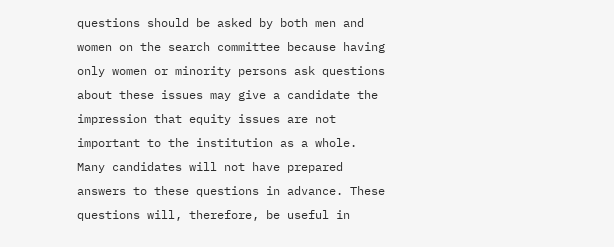questions should be asked by both men and women on the search committee because having only women or minority persons ask questions about these issues may give a candidate the impression that equity issues are not important to the institution as a whole. Many candidates will not have prepared answers to these questions in advance. These questions will, therefore, be useful in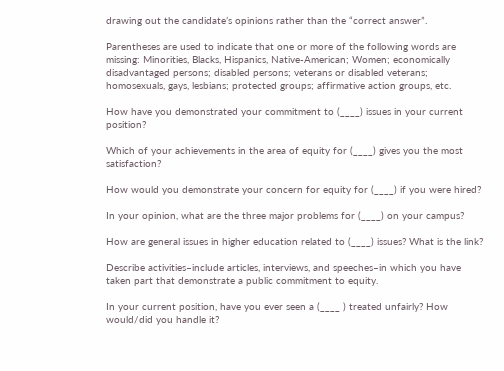drawing out the candidate’s opinions rather than the “correct answer”.

Parentheses are used to indicate that one or more of the following words are missing: Minorities, Blacks, Hispanics, Native-American; Women; economically disadvantaged persons; disabled persons; veterans or disabled veterans; homosexuals, gays, lesbians; protected groups; affirmative action groups, etc.

How have you demonstrated your commitment to (____) issues in your current position?

Which of your achievements in the area of equity for (____) gives you the most satisfaction?

How would you demonstrate your concern for equity for (____) if you were hired?

In your opinion, what are the three major problems for (____) on your campus?

How are general issues in higher education related to (____) issues? What is the link?

Describe activities–include articles, interviews, and speeches–in which you have taken part that demonstrate a public commitment to equity.

In your current position, have you ever seen a (____ ) treated unfairly? How would/did you handle it?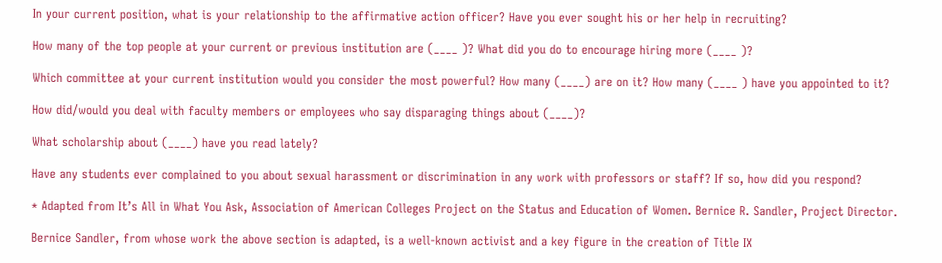In your current position, what is your relationship to the affirmative action officer? Have you ever sought his or her help in recruiting?

How many of the top people at your current or previous institution are (____ )? What did you do to encourage hiring more (____ )?

Which committee at your current institution would you consider the most powerful? How many (____) are on it? How many (____ ) have you appointed to it?

How did/would you deal with faculty members or employees who say disparaging things about (____)?

What scholarship about (____) have you read lately?

Have any students ever complained to you about sexual harassment or discrimination in any work with professors or staff? If so, how did you respond?

* Adapted from It’s All in What You Ask, Association of American Colleges Project on the Status and Education of Women. Bernice R. Sandler, Project Director.

Bernice Sandler, from whose work the above section is adapted, is a well-known activist and a key figure in the creation of Title IX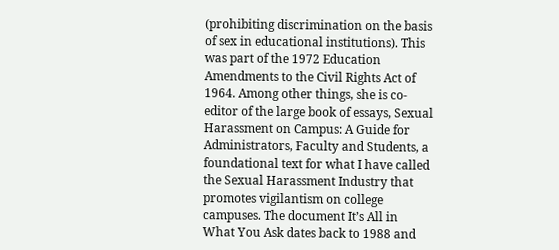(prohibiting discrimination on the basis of sex in educational institutions). This was part of the 1972 Education Amendments to the Civil Rights Act of 1964. Among other things, she is co-editor of the large book of essays, Sexual Harassment on Campus: A Guide for Administrators, Faculty and Students, a foundational text for what I have called the Sexual Harassment Industry that promotes vigilantism on college campuses. The document It’s All in What You Ask dates back to 1988 and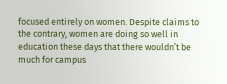focused entirely on women. Despite claims to the contrary, women are doing so well in education these days that there wouldn’t be much for campus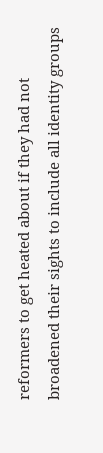reformers to get heated about if they had not broadened their sights to include all identity groups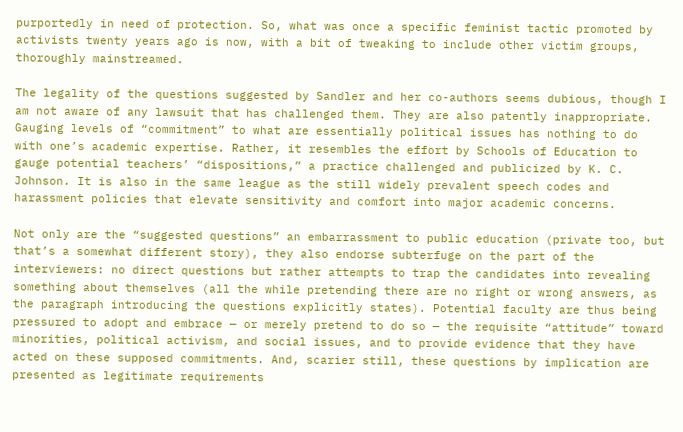purportedly in need of protection. So, what was once a specific feminist tactic promoted by activists twenty years ago is now, with a bit of tweaking to include other victim groups, thoroughly mainstreamed.

The legality of the questions suggested by Sandler and her co-authors seems dubious, though I am not aware of any lawsuit that has challenged them. They are also patently inappropriate. Gauging levels of “commitment” to what are essentially political issues has nothing to do with one’s academic expertise. Rather, it resembles the effort by Schools of Education to gauge potential teachers’ “dispositions,” a practice challenged and publicized by K. C. Johnson. It is also in the same league as the still widely prevalent speech codes and harassment policies that elevate sensitivity and comfort into major academic concerns.

Not only are the “suggested questions” an embarrassment to public education (private too, but that’s a somewhat different story), they also endorse subterfuge on the part of the interviewers: no direct questions but rather attempts to trap the candidates into revealing something about themselves (all the while pretending there are no right or wrong answers, as the paragraph introducing the questions explicitly states). Potential faculty are thus being pressured to adopt and embrace — or merely pretend to do so — the requisite “attitude” toward minorities, political activism, and social issues, and to provide evidence that they have acted on these supposed commitments. And, scarier still, these questions by implication are presented as legitimate requirements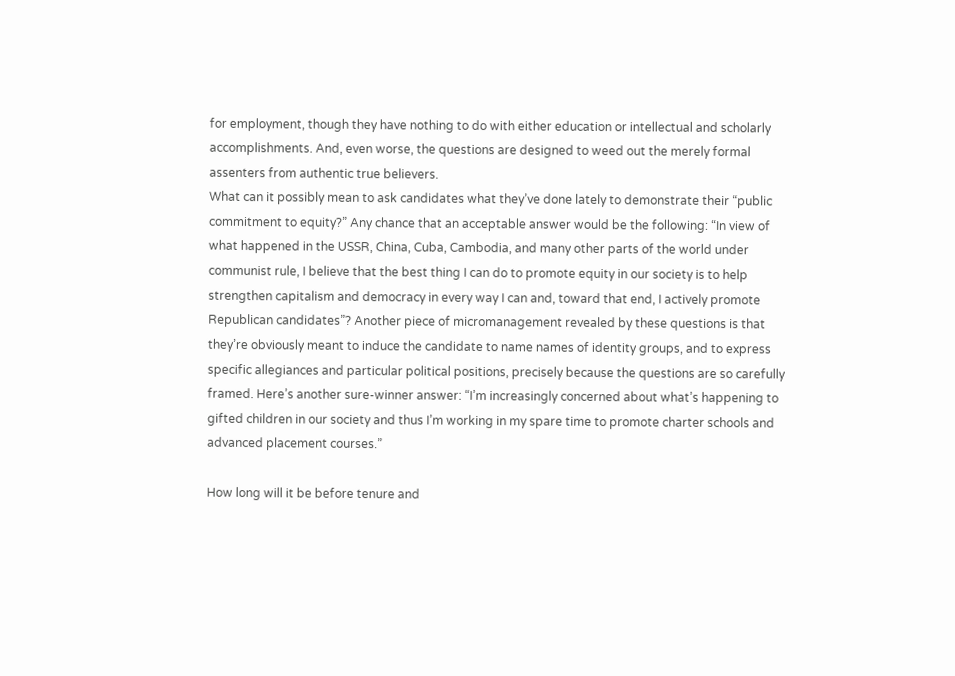for employment, though they have nothing to do with either education or intellectual and scholarly accomplishments. And, even worse, the questions are designed to weed out the merely formal assenters from authentic true believers.
What can it possibly mean to ask candidates what they’ve done lately to demonstrate their “public commitment to equity?” Any chance that an acceptable answer would be the following: “In view of what happened in the USSR, China, Cuba, Cambodia, and many other parts of the world under communist rule, I believe that the best thing I can do to promote equity in our society is to help strengthen capitalism and democracy in every way I can and, toward that end, I actively promote Republican candidates”? Another piece of micromanagement revealed by these questions is that they’re obviously meant to induce the candidate to name names of identity groups, and to express specific allegiances and particular political positions, precisely because the questions are so carefully framed. Here’s another sure-winner answer: “I’m increasingly concerned about what’s happening to gifted children in our society and thus I’m working in my spare time to promote charter schools and advanced placement courses.”

How long will it be before tenure and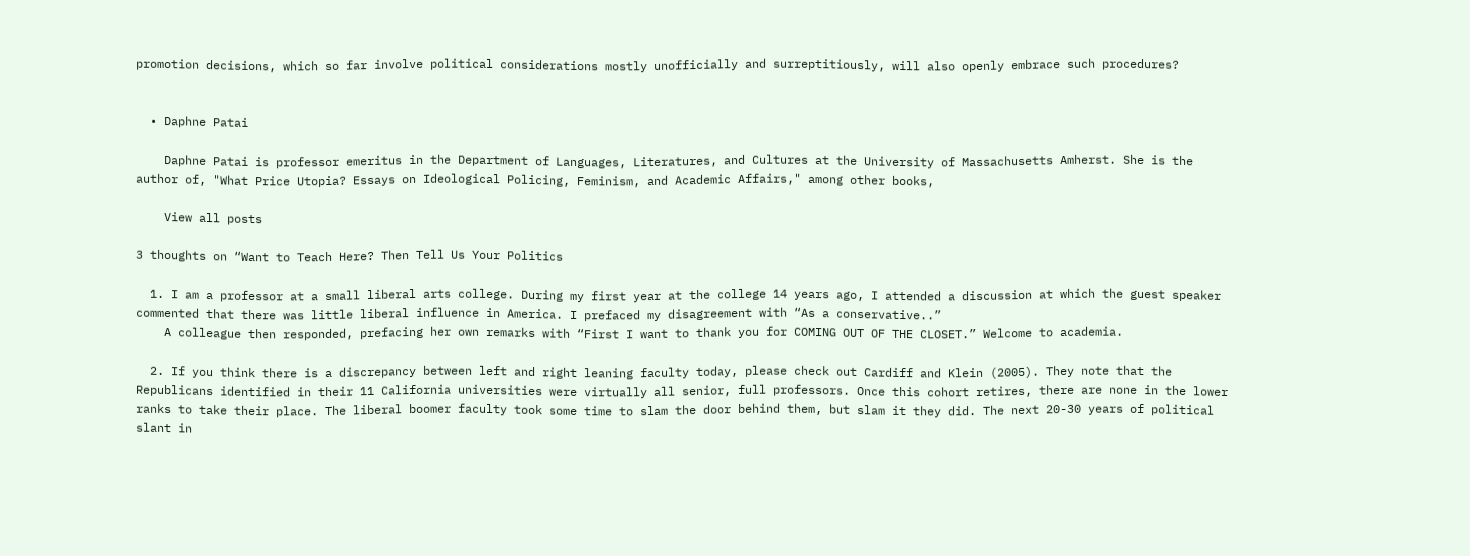promotion decisions, which so far involve political considerations mostly unofficially and surreptitiously, will also openly embrace such procedures?


  • Daphne Patai

    Daphne Patai is professor emeritus in the Department of Languages, Literatures, and Cultures at the University of Massachusetts Amherst. She is the author of, "What Price Utopia? Essays on Ideological Policing, Feminism, and Academic Affairs," among other books,

    View all posts

3 thoughts on “Want to Teach Here? Then Tell Us Your Politics

  1. I am a professor at a small liberal arts college. During my first year at the college 14 years ago, I attended a discussion at which the guest speaker commented that there was little liberal influence in America. I prefaced my disagreement with “As a conservative..”
    A colleague then responded, prefacing her own remarks with “First I want to thank you for COMING OUT OF THE CLOSET.” Welcome to academia.

  2. If you think there is a discrepancy between left and right leaning faculty today, please check out Cardiff and Klein (2005). They note that the Republicans identified in their 11 California universities were virtually all senior, full professors. Once this cohort retires, there are none in the lower ranks to take their place. The liberal boomer faculty took some time to slam the door behind them, but slam it they did. The next 20-30 years of political slant in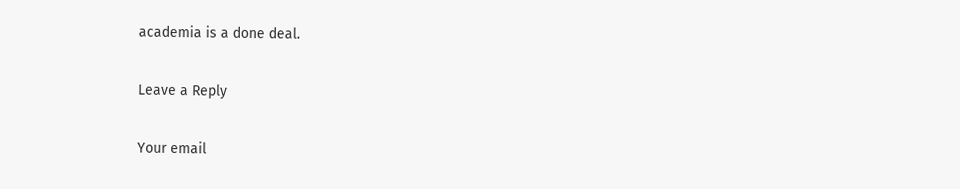academia is a done deal.

Leave a Reply

Your email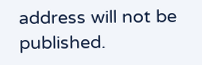address will not be published.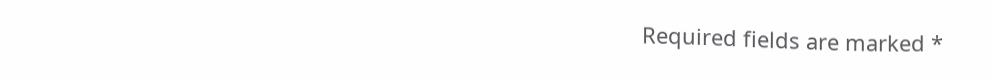Required fields are marked *